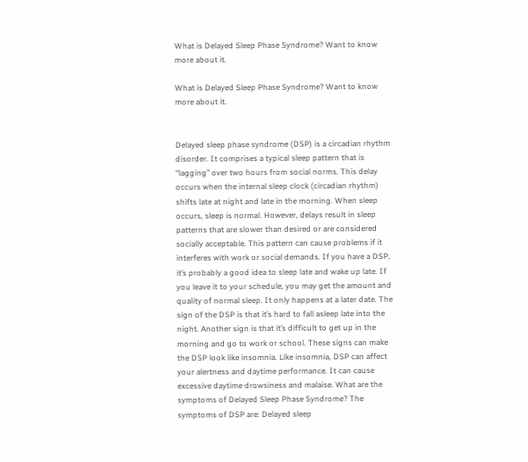What is Delayed Sleep Phase Syndrome? Want to know more about it.

What is Delayed Sleep Phase Syndrome? Want to know more about it.


Delayed sleep phase syndrome (DSP) is a circadian rhythm disorder. It comprises a typical sleep pattern that is “lagging” over two hours from social norms. This delay occurs when the internal sleep clock (circadian rhythm) shifts late at night and late in the morning. When sleep occurs, sleep is normal. However, delays result in sleep patterns that are slower than desired or are considered socially acceptable. This pattern can cause problems if it interferes with work or social demands. If you have a DSP, it’s probably a good idea to sleep late and wake up late. If you leave it to your schedule, you may get the amount and quality of normal sleep. It only happens at a later date. The sign of the DSP is that it’s hard to fall asleep late into the night. Another sign is that it’s difficult to get up in the morning and go to work or school. These signs can make the DSP look like insomnia. Like insomnia, DSP can affect your alertness and daytime performance. It can cause excessive daytime drowsiness and malaise. What are the symptoms of Delayed Sleep Phase Syndrome? The symptoms of DSP are: Delayed sleep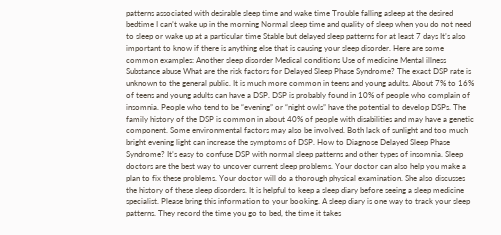patterns associated with desirable sleep time and wake time Trouble falling asleep at the desired bedtime I can’t wake up in the morning Normal sleep time and quality of sleep when you do not need to sleep or wake up at a particular time Stable but delayed sleep patterns for at least 7 days It’s also important to know if there is anything else that is causing your sleep disorder. Here are some common examples: Another sleep disorder Medical conditions Use of medicine Mental illness Substance abuse What are the risk factors for Delayed Sleep Phase Syndrome? The exact DSP rate is unknown to the general public. It is much more common in teens and young adults. About 7% to 16% of teens and young adults can have a DSP. DSP is probably found in 10% of people who complain of insomnia. People who tend to be “evening” or “night owls” have the potential to develop DSPs. The family history of the DSP is common in about 40% of people with disabilities and may have a genetic component. Some environmental factors may also be involved. Both lack of sunlight and too much bright evening light can increase the symptoms of DSP. How to Diagnose Delayed Sleep Phase Syndrome? It’s easy to confuse DSP with normal sleep patterns and other types of insomnia. Sleep doctors are the best way to uncover current sleep problems. Your doctor can also help you make a plan to fix these problems. Your doctor will do a thorough physical examination. She also discusses the history of these sleep disorders. It is helpful to keep a sleep diary before seeing a sleep medicine specialist. Please bring this information to your booking. A sleep diary is one way to track your sleep patterns. They record the time you go to bed, the time it takes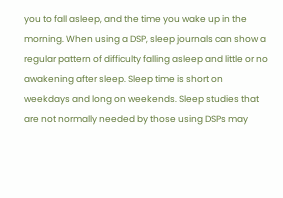you to fall asleep, and the time you wake up in the morning. When using a DSP, sleep journals can show a regular pattern of difficulty falling asleep and little or no awakening after sleep. Sleep time is short on weekdays and long on weekends. Sleep studies that are not normally needed by those using DSPs may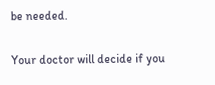be needed.

Your doctor will decide if you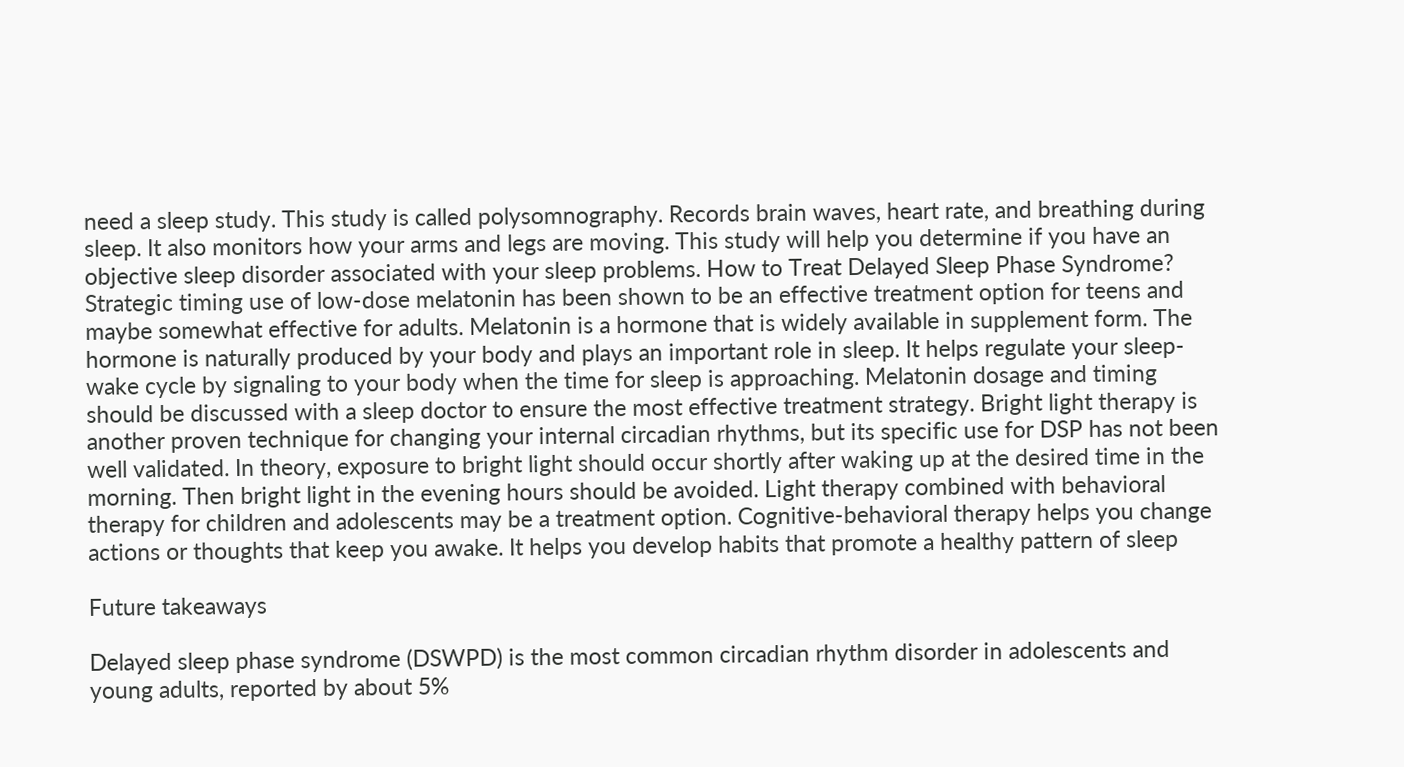need a sleep study. This study is called polysomnography. Records brain waves, heart rate, and breathing during sleep. It also monitors how your arms and legs are moving. This study will help you determine if you have an objective sleep disorder associated with your sleep problems. How to Treat Delayed Sleep Phase Syndrome? Strategic timing use of low-dose melatonin has been shown to be an effective treatment option for teens and maybe somewhat effective for adults. Melatonin is a hormone that is widely available in supplement form. The hormone is naturally produced by your body and plays an important role in sleep. It helps regulate your sleep-wake cycle by signaling to your body when the time for sleep is approaching. Melatonin dosage and timing should be discussed with a sleep doctor to ensure the most effective treatment strategy. Bright light therapy is another proven technique for changing your internal circadian rhythms, but its specific use for DSP has not been well validated. In theory, exposure to bright light should occur shortly after waking up at the desired time in the morning. Then bright light in the evening hours should be avoided. Light therapy combined with behavioral therapy for children and adolescents may be a treatment option. Cognitive-behavioral therapy helps you change actions or thoughts that keep you awake. It helps you develop habits that promote a healthy pattern of sleep

Future takeaways

Delayed sleep phase syndrome (DSWPD) is the most common circadian rhythm disorder in adolescents and young adults, reported by about 5%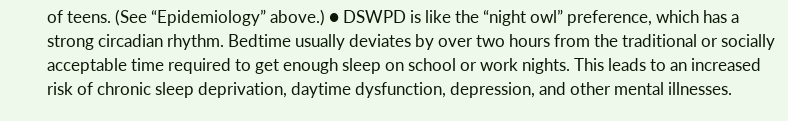of teens. (See “Epidemiology” above.) ● DSWPD is like the “night owl” preference, which has a strong circadian rhythm. Bedtime usually deviates by over two hours from the traditional or socially acceptable time required to get enough sleep on school or work nights. This leads to an increased risk of chronic sleep deprivation, daytime dysfunction, depression, and other mental illnesses.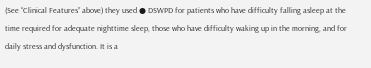(See “Clinical Features” above) they used ● DSWPD for patients who have difficulty falling asleep at the time required for adequate nighttime sleep, those who have difficulty waking up in the morning, and for daily stress and dysfunction. It is a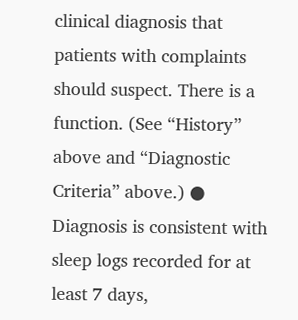clinical diagnosis that patients with complaints should suspect. There is a function. (See “History” above and “Diagnostic Criteria” above.) ● Diagnosis is consistent with sleep logs recorded for at least 7 days,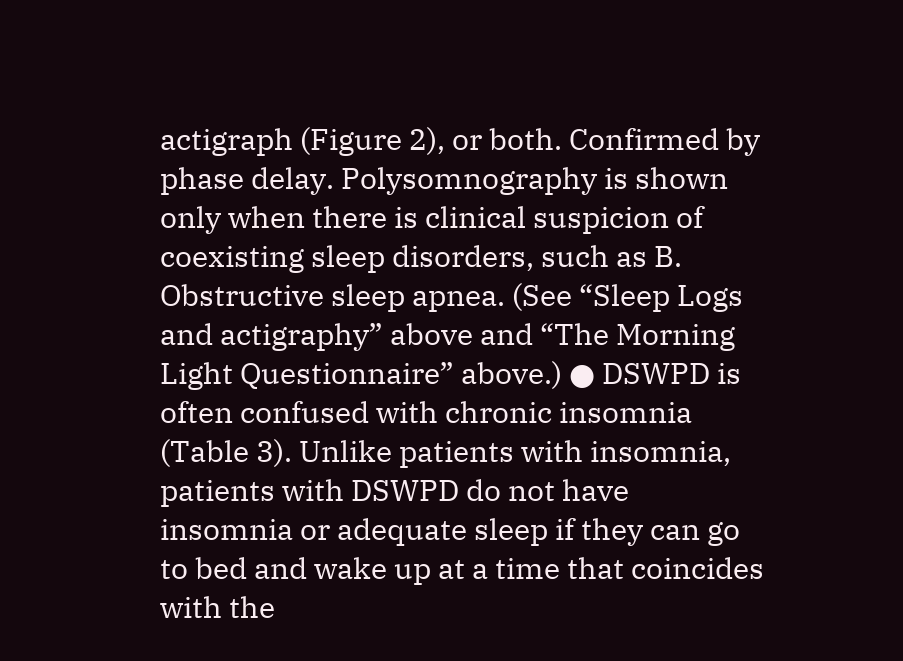actigraph (Figure 2), or both. Confirmed by phase delay. Polysomnography is shown only when there is clinical suspicion of coexisting sleep disorders, such as B. Obstructive sleep apnea. (See “Sleep Logs and actigraphy” above and “The Morning Light Questionnaire” above.) ● DSWPD is often confused with chronic insomnia (Table 3). Unlike patients with insomnia, patients with DSWPD do not have insomnia or adequate sleep if they can go to bed and wake up at a time that coincides with the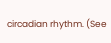circadian rhythm. (See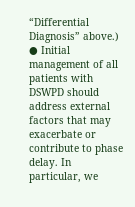“Differential Diagnosis” above.) ● Initial management of all patients with DSWPD should address external factors that may exacerbate or contribute to phase delay. In particular, we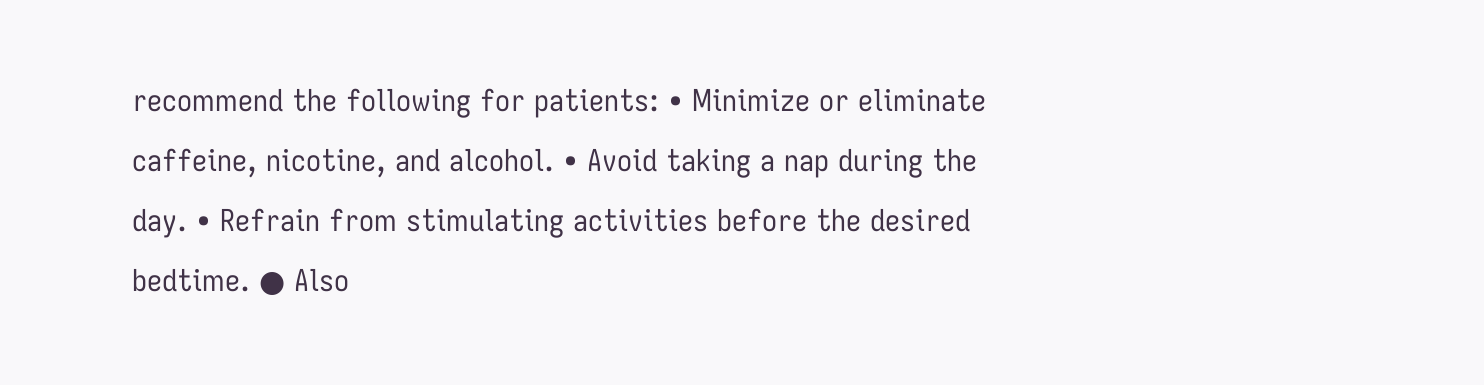recommend the following for patients: • Minimize or eliminate caffeine, nicotine, and alcohol. • Avoid taking a nap during the day. • Refrain from stimulating activities before the desired bedtime. ● Also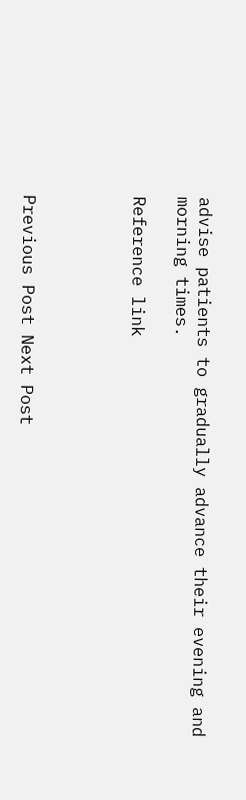advise patients to gradually advance their evening and morning times.

Reference link




Previous Post Next Post